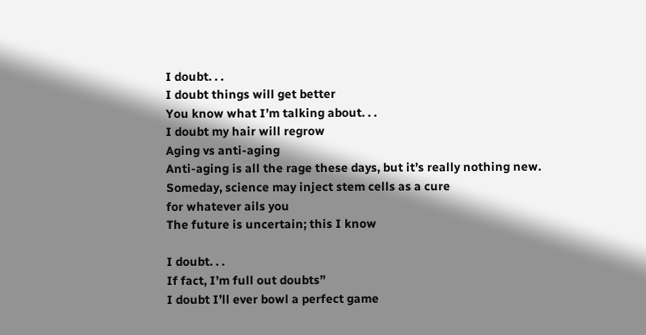I doubt. . .
I doubt things will get better
You know what I’m talking about. . .
I doubt my hair will regrow
Aging vs anti-aging
Anti-aging is all the rage these days, but it’s really nothing new.
Someday, science may inject stem cells as a cure
for whatever ails you
The future is uncertain; this I know

I doubt. . .
If fact, I’m full out doubts”
I doubt I’ll ever bowl a perfect game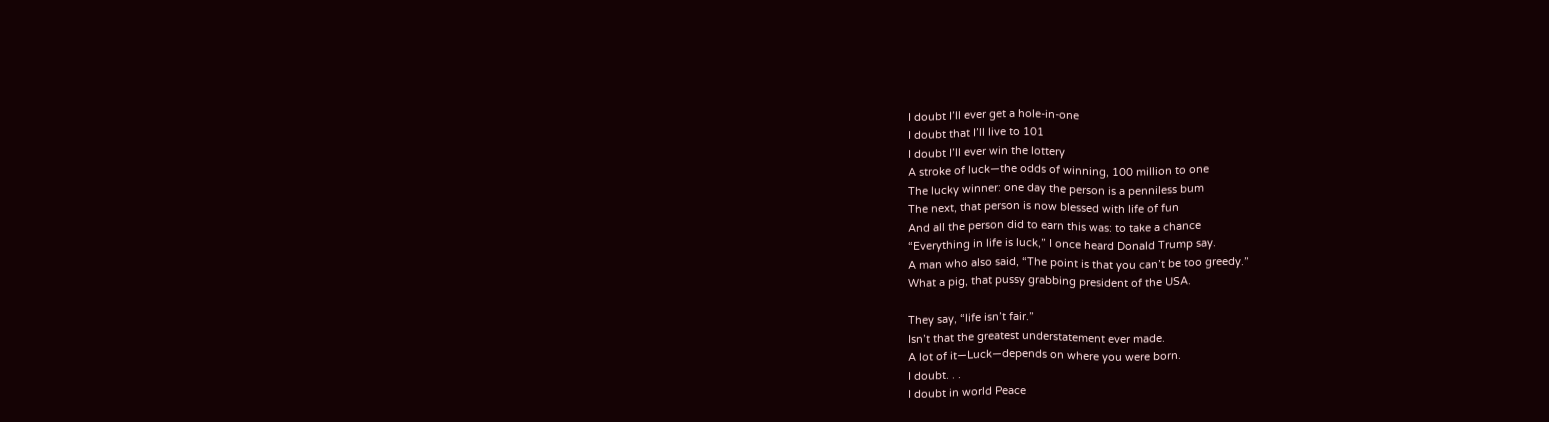I doubt I’ll ever get a hole-in-one
I doubt that I’ll live to 101
I doubt I’ll ever win the lottery
A stroke of luck—the odds of winning, 100 million to one
The lucky winner: one day the person is a penniless bum
The next, that person is now blessed with life of fun
And all the person did to earn this was: to take a chance
“Everything in life is luck,” I once heard Donald Trump say.
A man who also said, “The point is that you can’t be too greedy.”
What a pig, that pussy grabbing president of the USA.

They say, “life isn’t fair.”
Isn’t that the greatest understatement ever made.
A lot of it—Luck—depends on where you were born.
I doubt. . .
I doubt in world Peace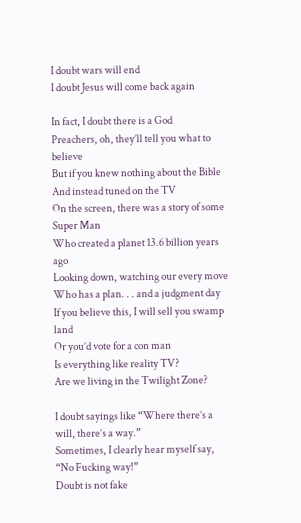I doubt wars will end
I doubt Jesus will come back again

In fact, I doubt there is a God
Preachers, oh, they’ll tell you what to believe
But if you knew nothing about the Bible
And instead tuned on the TV
On the screen, there was a story of some Super Man
Who created a planet 13.6 billion years ago
Looking down, watching our every move
Who has a plan. . . and a judgment day
If you believe this, I will sell you swamp land
Or you’d vote for a con man
Is everything like reality TV?
Are we living in the Twilight Zone?

I doubt sayings like “Where there’s a will, there’s a way.”
Sometimes, I clearly hear myself say, “No Fucking way!”
Doubt is not fake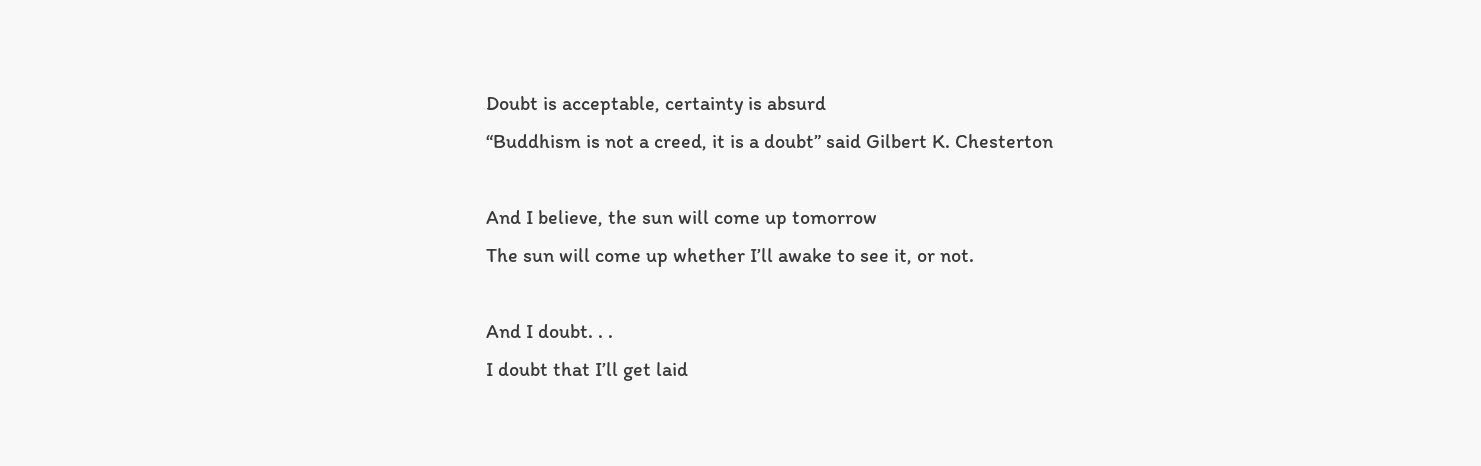Doubt is acceptable, certainty is absurd
“Buddhism is not a creed, it is a doubt” said Gilbert K. Chesterton

And I believe, the sun will come up tomorrow
The sun will come up whether I’ll awake to see it, or not.

And I doubt. . .
I doubt that I’ll get laid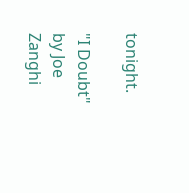tonight.

"I Doubt" by Joe Zanghi